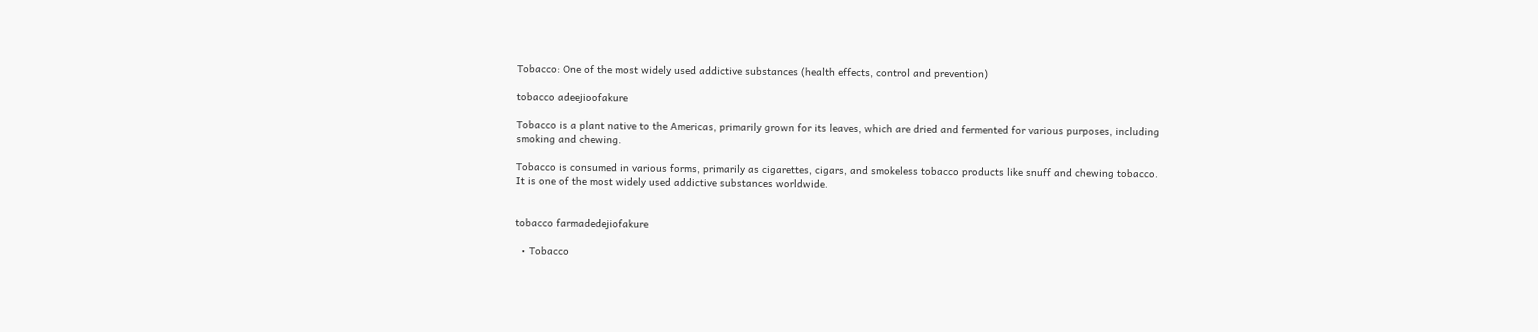Tobacco: One of the most widely used addictive substances (health effects, control and prevention)

tobacco adeejioofakure

Tobacco is a plant native to the Americas, primarily grown for its leaves, which are dried and fermented for various purposes, including smoking and chewing.

Tobacco is consumed in various forms, primarily as cigarettes, cigars, and smokeless tobacco products like snuff and chewing tobacco. It is one of the most widely used addictive substances worldwide.


tobacco farmadedejiofakure

  • Tobacco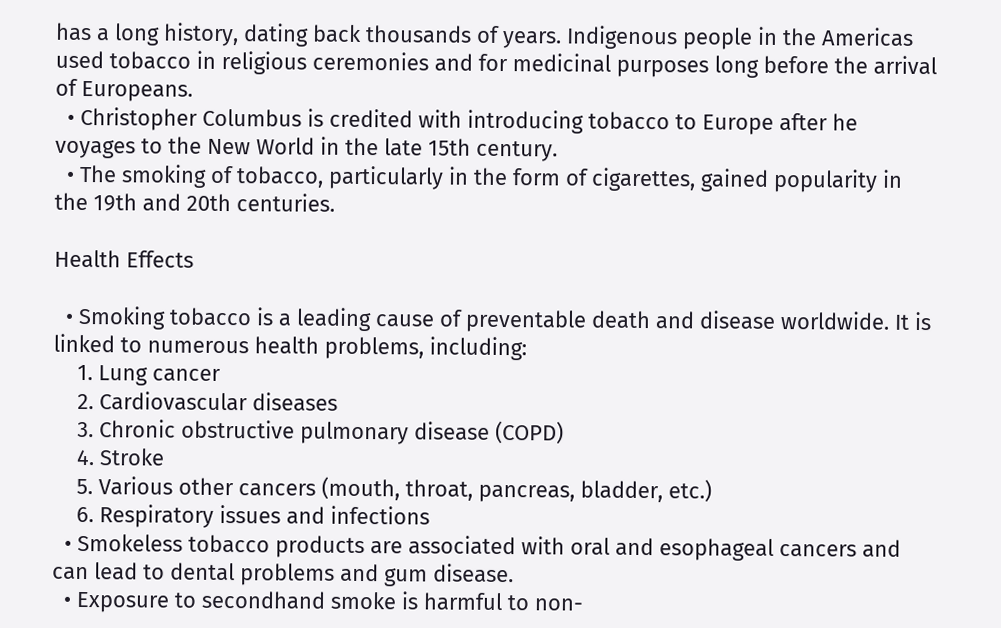has a long history, dating back thousands of years. Indigenous people in the Americas used tobacco in religious ceremonies and for medicinal purposes long before the arrival of Europeans.
  • Christopher Columbus is credited with introducing tobacco to Europe after he voyages to the New World in the late 15th century.
  • The smoking of tobacco, particularly in the form of cigarettes, gained popularity in the 19th and 20th centuries.

Health Effects

  • Smoking tobacco is a leading cause of preventable death and disease worldwide. It is linked to numerous health problems, including:
    1. Lung cancer
    2. Cardiovascular diseases
    3. Chronic obstructive pulmonary disease (COPD)
    4. Stroke
    5. Various other cancers (mouth, throat, pancreas, bladder, etc.)
    6. Respiratory issues and infections
  • Smokeless tobacco products are associated with oral and esophageal cancers and can lead to dental problems and gum disease.
  • Exposure to secondhand smoke is harmful to non-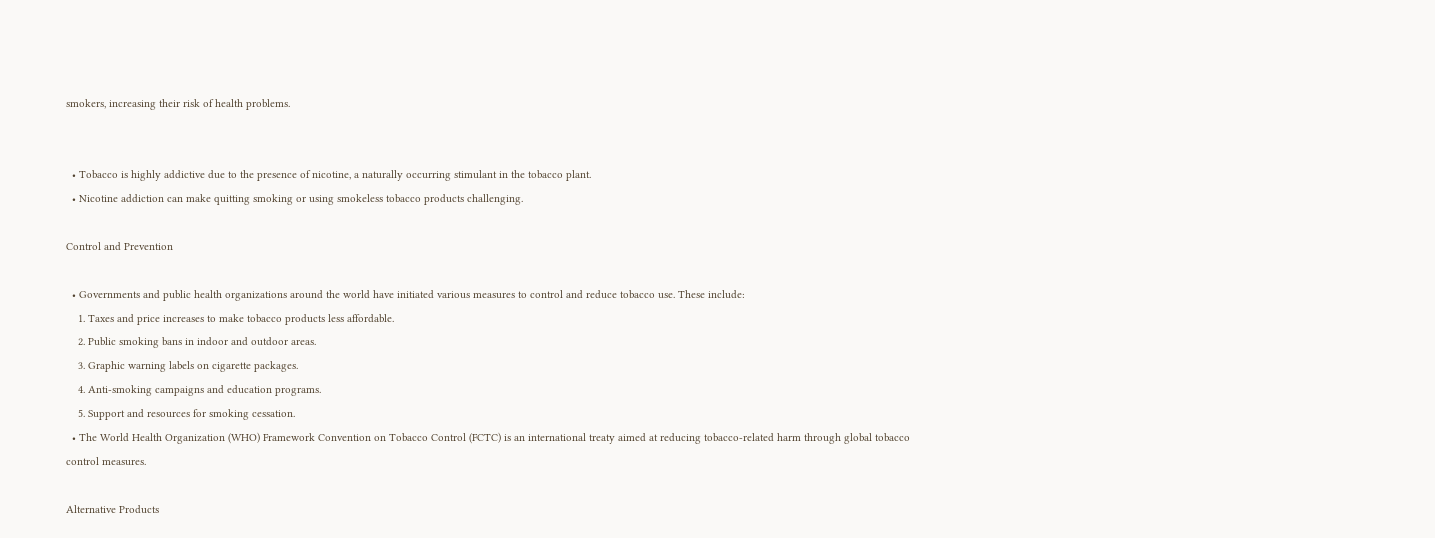smokers, increasing their risk of health problems.


  • Tobacco is highly addictive due to the presence of nicotine, a naturally occurring stimulant in the tobacco plant.
  • Nicotine addiction can make quitting smoking or using smokeless tobacco products challenging.

Control and Prevention

  • Governments and public health organizations around the world have initiated various measures to control and reduce tobacco use. These include:
    1. Taxes and price increases to make tobacco products less affordable.
    2. Public smoking bans in indoor and outdoor areas.
    3. Graphic warning labels on cigarette packages.
    4. Anti-smoking campaigns and education programs.
    5. Support and resources for smoking cessation.
  • The World Health Organization (WHO) Framework Convention on Tobacco Control (FCTC) is an international treaty aimed at reducing tobacco-related harm through global tobacco control measures.

Alternative Products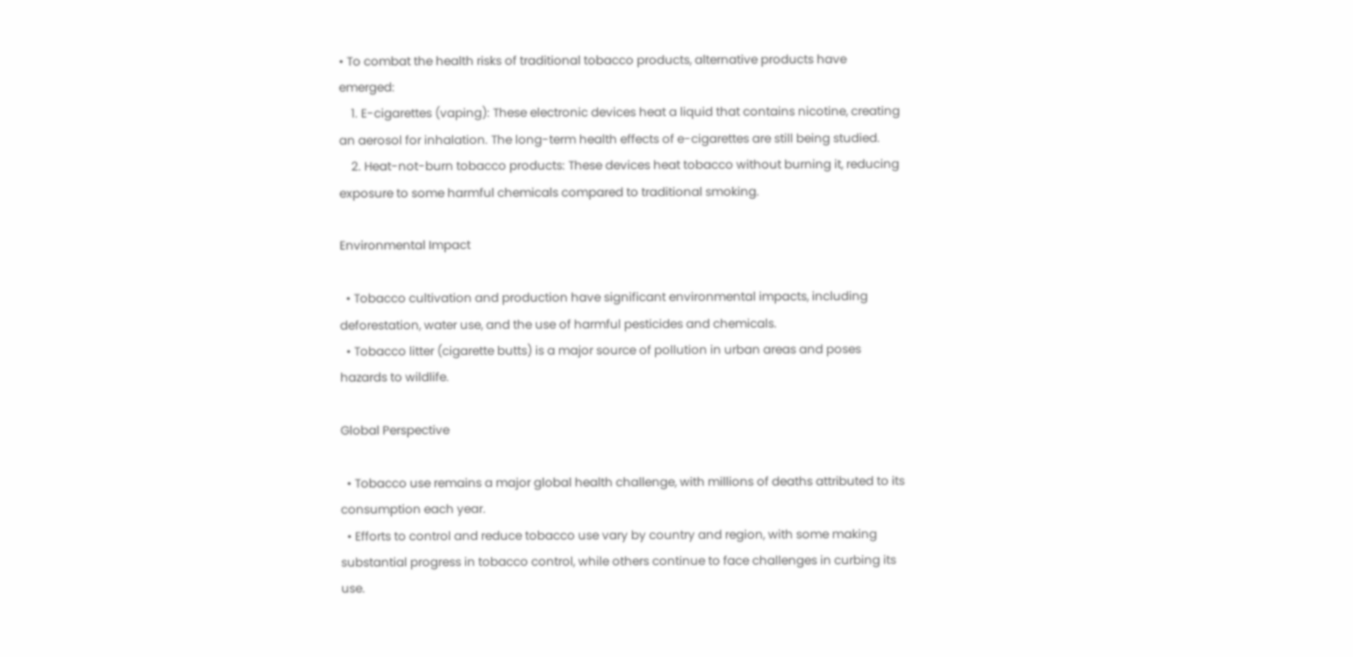• To combat the health risks of traditional tobacco products, alternative products have emerged:
    1. E-cigarettes (vaping): These electronic devices heat a liquid that contains nicotine, creating an aerosol for inhalation. The long-term health effects of e-cigarettes are still being studied.
    2. Heat-not-burn tobacco products: These devices heat tobacco without burning it, reducing exposure to some harmful chemicals compared to traditional smoking.

Environmental Impact

  • Tobacco cultivation and production have significant environmental impacts, including deforestation, water use, and the use of harmful pesticides and chemicals.
  • Tobacco litter (cigarette butts) is a major source of pollution in urban areas and poses hazards to wildlife.

Global Perspective

  • Tobacco use remains a major global health challenge, with millions of deaths attributed to its consumption each year.
  • Efforts to control and reduce tobacco use vary by country and region, with some making substantial progress in tobacco control, while others continue to face challenges in curbing its use.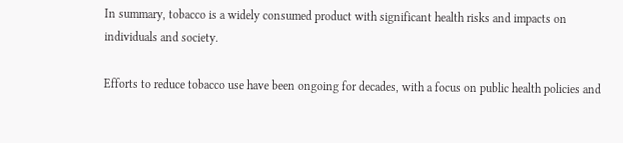In summary, tobacco is a widely consumed product with significant health risks and impacts on individuals and society.

Efforts to reduce tobacco use have been ongoing for decades, with a focus on public health policies and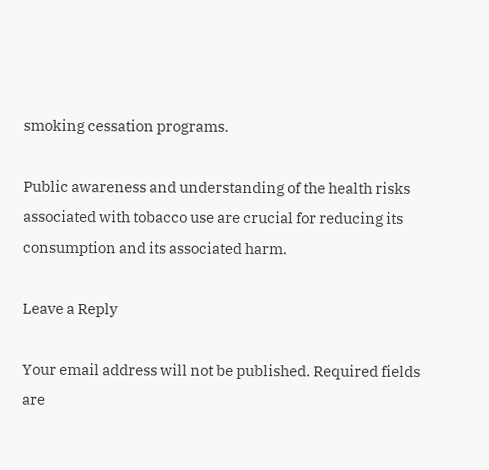smoking cessation programs.

Public awareness and understanding of the health risks associated with tobacco use are crucial for reducing its consumption and its associated harm.

Leave a Reply

Your email address will not be published. Required fields are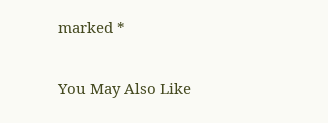marked *

You May Also Like